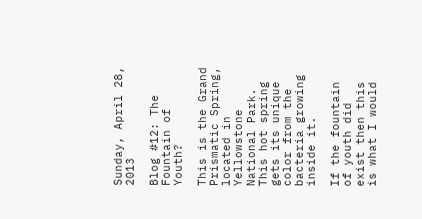Sunday, April 28, 2013

Blog #12: The Fountain of Youth?

This is the Grand Prismatic Spring, located in Yellowstone National Park.  This hot spring gets its unique color from the bacteria growing inside it.

If the fountain of youth did exist then this is what I would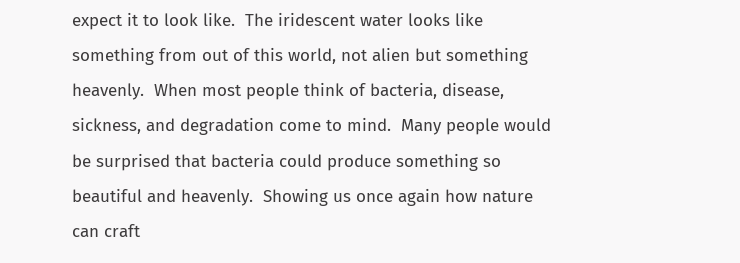expect it to look like.  The iridescent water looks like something from out of this world, not alien but something heavenly.  When most people think of bacteria, disease, sickness, and degradation come to mind.  Many people would be surprised that bacteria could produce something so beautiful and heavenly.  Showing us once again how nature can craft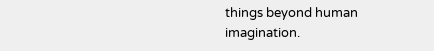things beyond human imagination.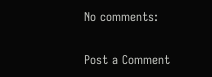No comments:

Post a Comment